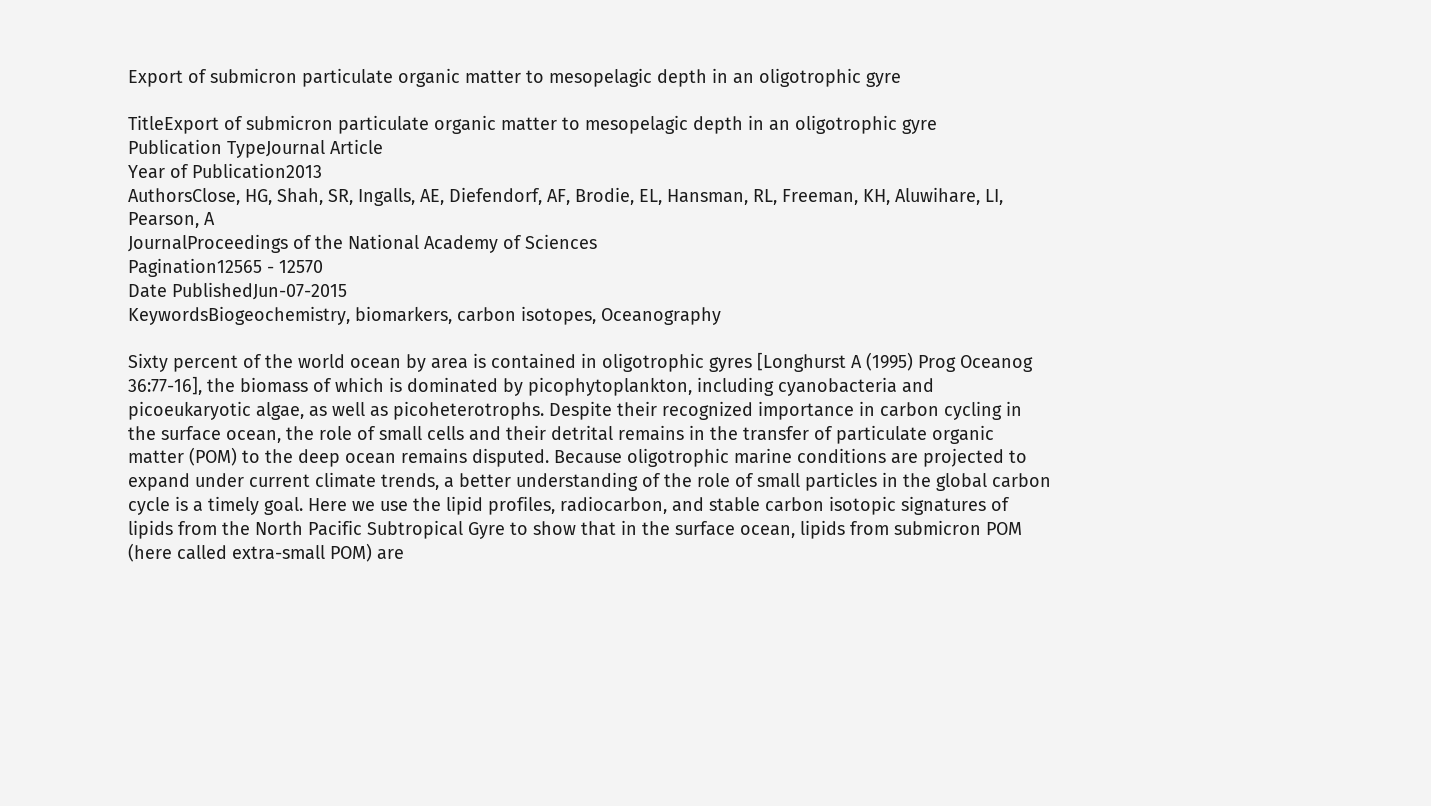Export of submicron particulate organic matter to mesopelagic depth in an oligotrophic gyre

TitleExport of submicron particulate organic matter to mesopelagic depth in an oligotrophic gyre
Publication TypeJournal Article
Year of Publication2013
AuthorsClose, HG, Shah, SR, Ingalls, AE, Diefendorf, AF, Brodie, EL, Hansman, RL, Freeman, KH, Aluwihare, LI, Pearson, A
JournalProceedings of the National Academy of Sciences
Pagination12565 - 12570
Date PublishedJun-07-2015
KeywordsBiogeochemistry, biomarkers, carbon isotopes, Oceanography

Sixty percent of the world ocean by area is contained in oligotrophic gyres [Longhurst A (1995) Prog Oceanog 36:77-16], the biomass of which is dominated by picophytoplankton, including cyanobacteria and picoeukaryotic algae, as well as picoheterotrophs. Despite their recognized importance in carbon cycling in the surface ocean, the role of small cells and their detrital remains in the transfer of particulate organic matter (POM) to the deep ocean remains disputed. Because oligotrophic marine conditions are projected to expand under current climate trends, a better understanding of the role of small particles in the global carbon cycle is a timely goal. Here we use the lipid profiles, radiocarbon, and stable carbon isotopic signatures of lipids from the North Pacific Subtropical Gyre to show that in the surface ocean, lipids from submicron POM (here called extra-small POM) are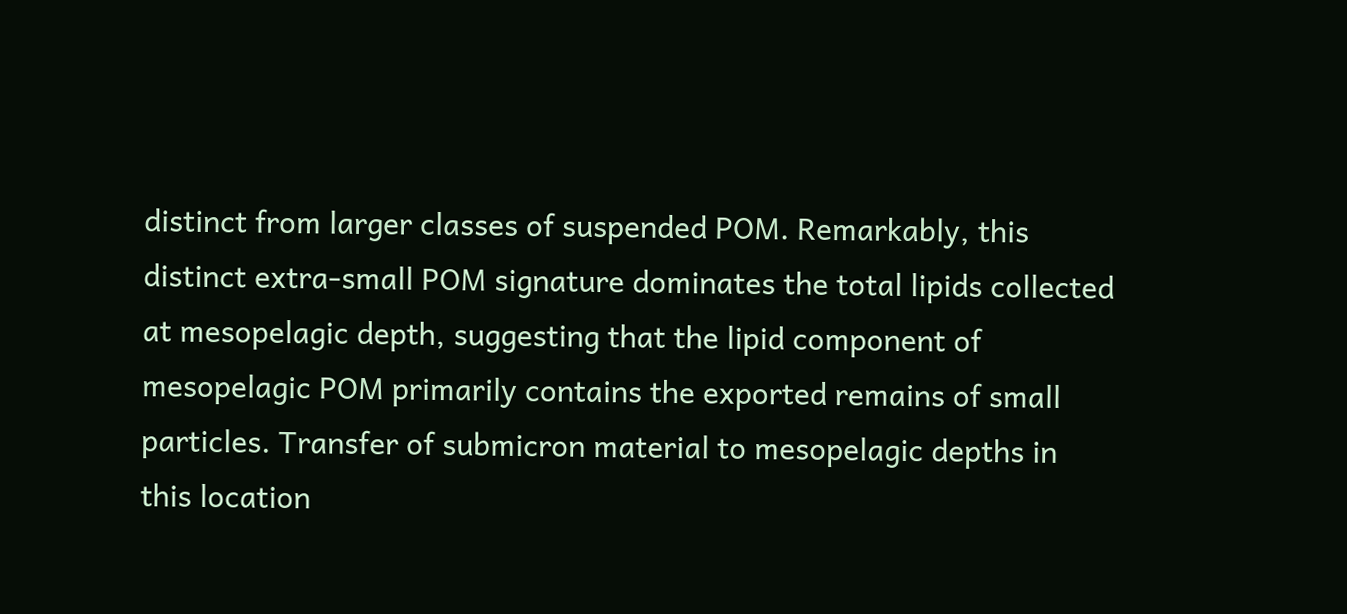distinct from larger classes of suspended POM. Remarkably, this distinct extra-small POM signature dominates the total lipids collected at mesopelagic depth, suggesting that the lipid component of mesopelagic POM primarily contains the exported remains of small particles. Transfer of submicron material to mesopelagic depths in this location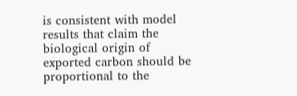is consistent with model results that claim the biological origin of exported carbon should be proportional to the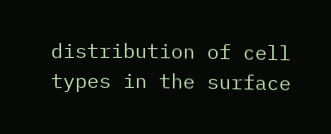distribution of cell types in the surface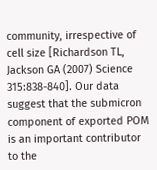community, irrespective of cell size [Richardson TL, Jackson GA (2007) Science 315:838-840]. Our data suggest that the submicron component of exported POM is an important contributor to the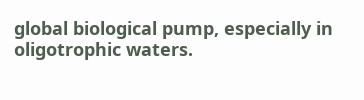global biological pump, especially in oligotrophic waters.